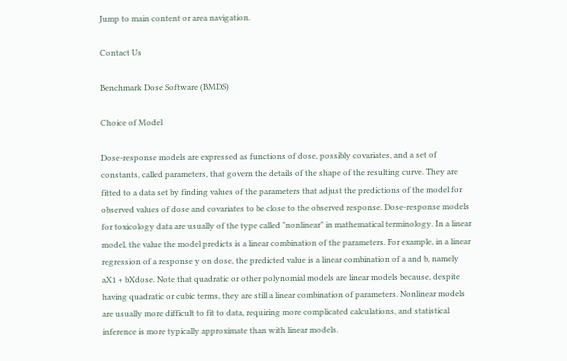Jump to main content or area navigation.

Contact Us

Benchmark Dose Software (BMDS)

Choice of Model

Dose-response models are expressed as functions of dose, possibly covariates, and a set of constants, called parameters, that govern the details of the shape of the resulting curve. They are fitted to a data set by finding values of the parameters that adjust the predictions of the model for observed values of dose and covariates to be close to the observed response. Dose-response models for toxicology data are usually of the type called "nonlinear" in mathematical terminology. In a linear model, the value the model predicts is a linear combination of the parameters. For example, in a linear regression of a response y on dose, the predicted value is a linear combination of a and b, namely aX1 + bXdose. Note that quadratic or other polynomial models are linear models because, despite having quadratic or cubic terms, they are still a linear combination of parameters. Nonlinear models are usually more difficult to fit to data, requiring more complicated calculations, and statistical inference is more typically approximate than with linear models.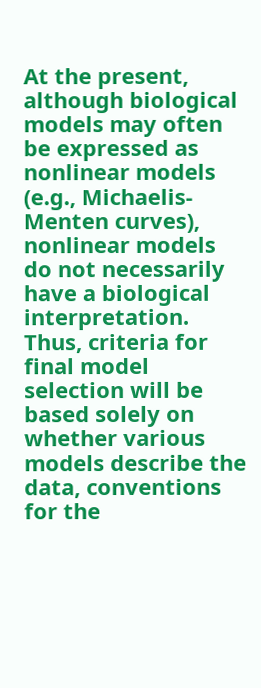At the present, although biological models may often be expressed as nonlinear models (e.g., Michaelis-Menten curves), nonlinear models do not necessarily have a biological interpretation. Thus, criteria for final model selection will be based solely on whether various models describe the data, conventions for the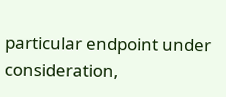particular endpoint under consideration,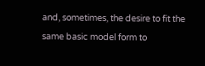and, sometimes, the desire to fit the same basic model form to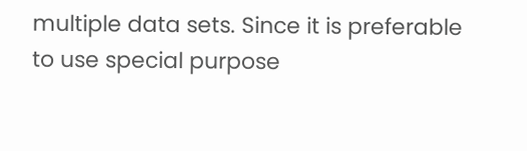multiple data sets. Since it is preferable to use special purpose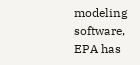modeling software, EPA has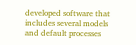developed software that includes several models and default processes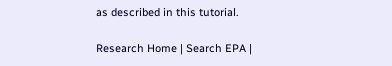as described in this tutorial.

Research Home | Search EPA |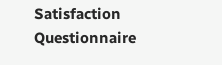Satisfaction Questionnaire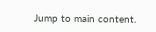Jump to main content.